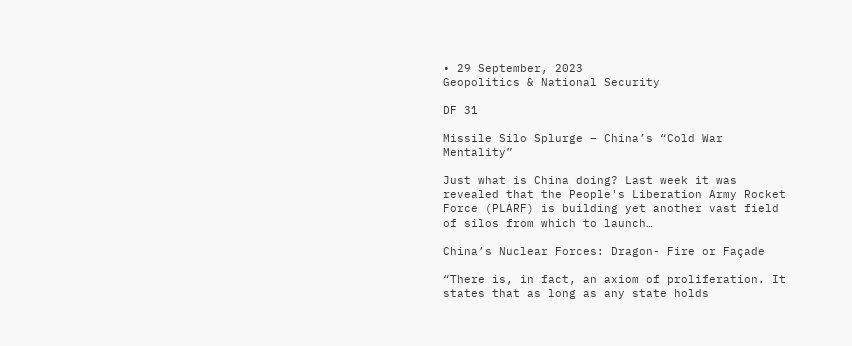• 29 September, 2023
Geopolitics & National Security

DF 31

Missile Silo Splurge – China’s “Cold War Mentality”

Just what is China doing? Last week it was revealed that the People's Liberation Army Rocket Force (PLARF) is building yet another vast field of silos from which to launch…

China’s Nuclear Forces: Dragon- Fire or Façade

“There is, in fact, an axiom of proliferation. It states that as long as any state holds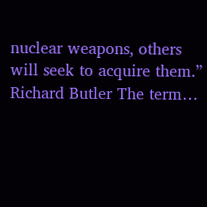nuclear weapons, others will seek to acquire them.”     Richard Butler The term…